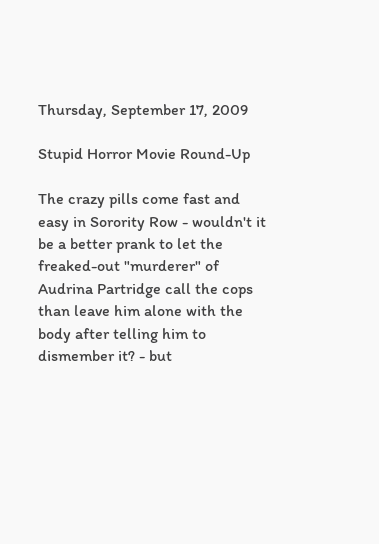Thursday, September 17, 2009

Stupid Horror Movie Round-Up

The crazy pills come fast and easy in Sorority Row - wouldn't it be a better prank to let the freaked-out "murderer" of Audrina Partridge call the cops than leave him alone with the body after telling him to dismember it? - but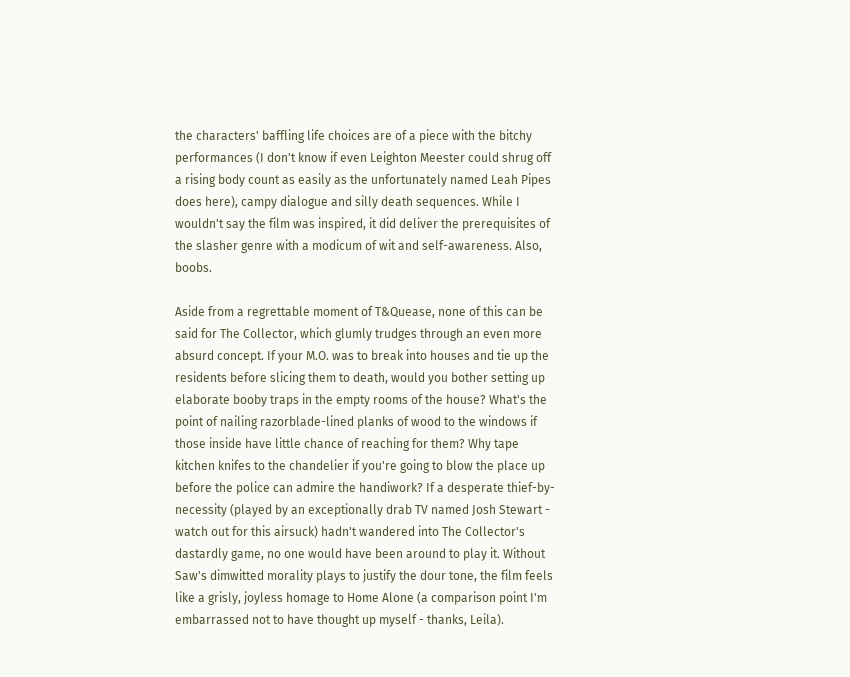the characters' baffling life choices are of a piece with the bitchy performances (I don't know if even Leighton Meester could shrug off a rising body count as easily as the unfortunately named Leah Pipes does here), campy dialogue and silly death sequences. While I wouldn't say the film was inspired, it did deliver the prerequisites of the slasher genre with a modicum of wit and self-awareness. Also, boobs.

Aside from a regrettable moment of T&Quease, none of this can be said for The Collector, which glumly trudges through an even more absurd concept. If your M.O. was to break into houses and tie up the residents before slicing them to death, would you bother setting up elaborate booby traps in the empty rooms of the house? What's the point of nailing razorblade-lined planks of wood to the windows if those inside have little chance of reaching for them? Why tape kitchen knifes to the chandelier if you're going to blow the place up before the police can admire the handiwork? If a desperate thief-by-necessity (played by an exceptionally drab TV named Josh Stewart - watch out for this airsuck) hadn't wandered into The Collector's dastardly game, no one would have been around to play it. Without Saw's dimwitted morality plays to justify the dour tone, the film feels like a grisly, joyless homage to Home Alone (a comparison point I'm embarrassed not to have thought up myself - thanks, Leila).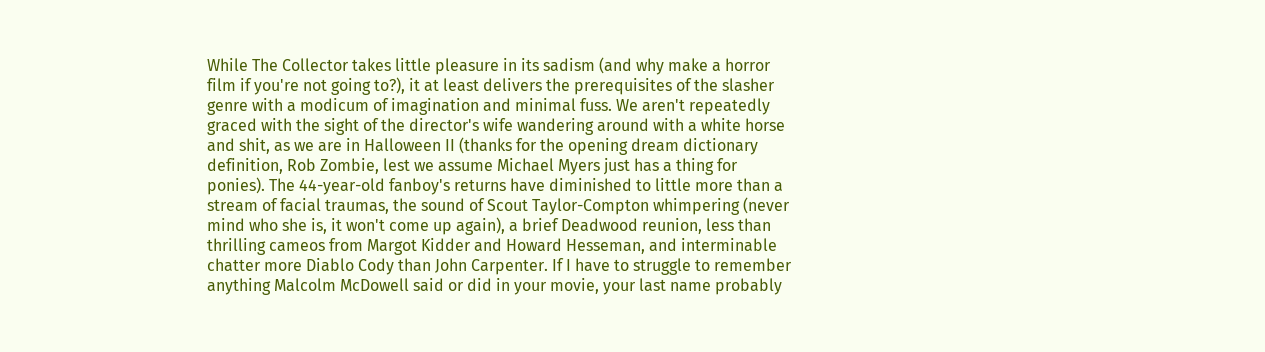While The Collector takes little pleasure in its sadism (and why make a horror film if you're not going to?), it at least delivers the prerequisites of the slasher genre with a modicum of imagination and minimal fuss. We aren't repeatedly graced with the sight of the director's wife wandering around with a white horse and shit, as we are in Halloween II (thanks for the opening dream dictionary definition, Rob Zombie, lest we assume Michael Myers just has a thing for ponies). The 44-year-old fanboy's returns have diminished to little more than a stream of facial traumas, the sound of Scout Taylor-Compton whimpering (never mind who she is, it won't come up again), a brief Deadwood reunion, less than thrilling cameos from Margot Kidder and Howard Hesseman, and interminable chatter more Diablo Cody than John Carpenter. If I have to struggle to remember anything Malcolm McDowell said or did in your movie, your last name probably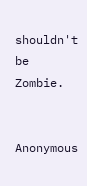shouldn't be Zombie.


Anonymous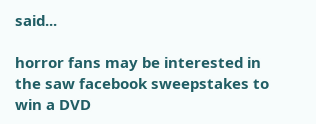said...

horror fans may be interested in the saw facebook sweepstakes to win a DVD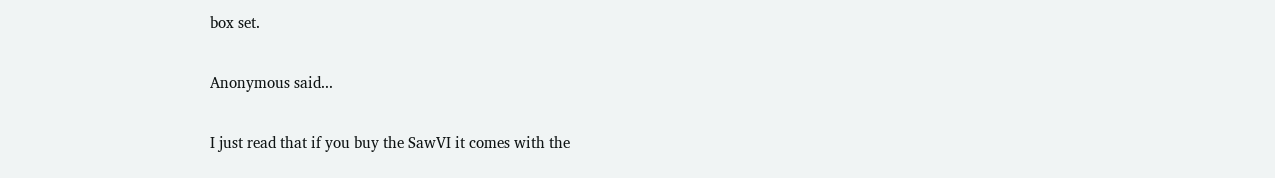box set.

Anonymous said...

I just read that if you buy the SawVI it comes with the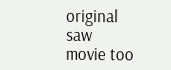original saw movie too